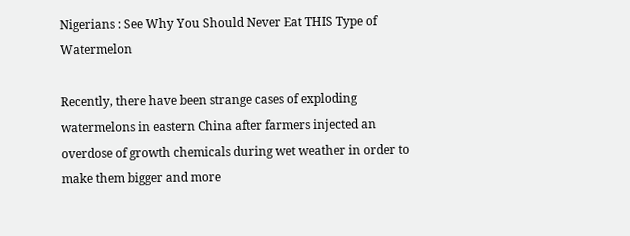Nigerians : See Why You Should Never Eat THIS Type of Watermelon

Recently, there have been strange cases of exploding watermelons in eastern China after farmers injected an overdose of growth chemicals during wet weather in order to make them bigger and more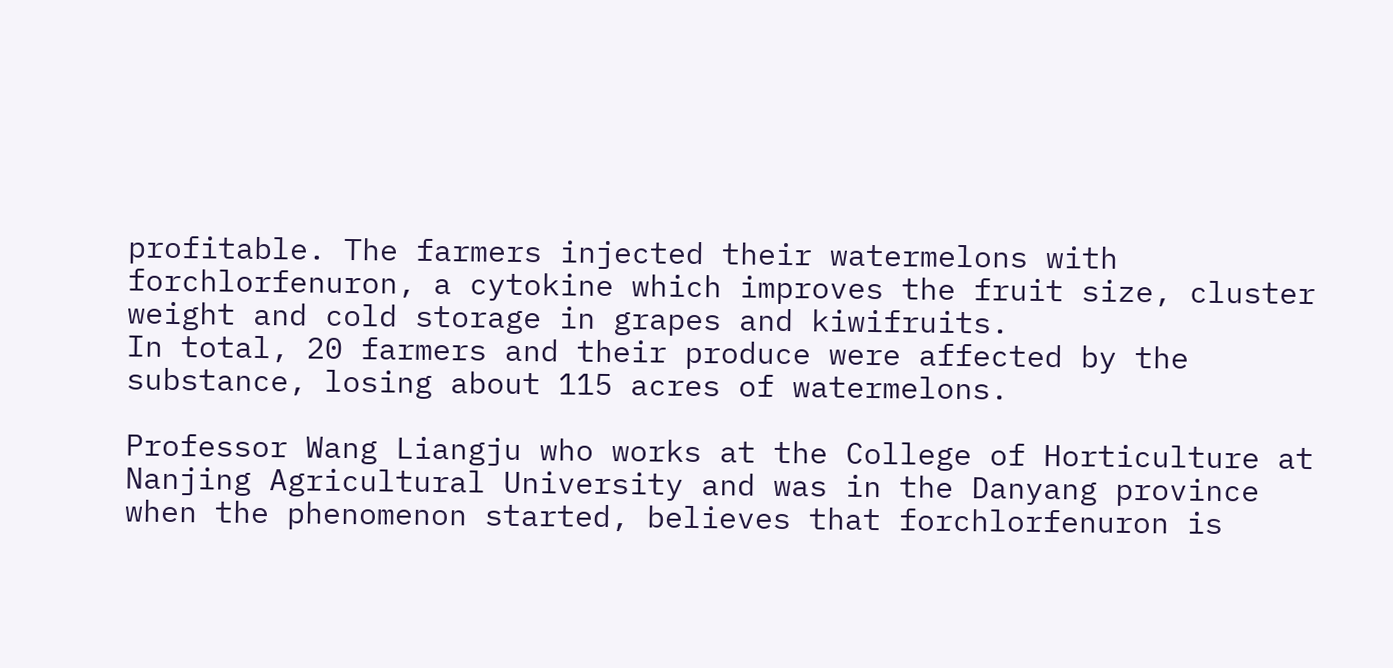profitable. The farmers injected their watermelons with forchlorfenuron, a cytokine which improves the fruit size, cluster weight and cold storage in grapes and kiwifruits.
In total, 20 farmers and their produce were affected by the substance, losing about 115 acres of watermelons.

Professor Wang Liangju who works at the College of Horticulture at Nanjing Agricultural University and was in the Danyang province when the phenomenon started, believes that forchlorfenuron is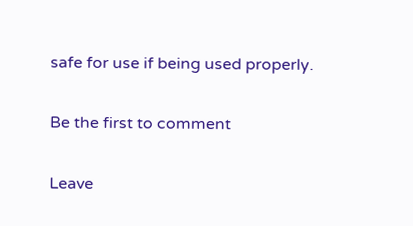safe for use if being used properly.

Be the first to comment

Leave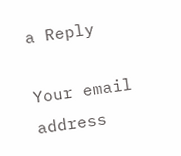a Reply

Your email address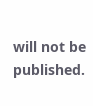will not be published.